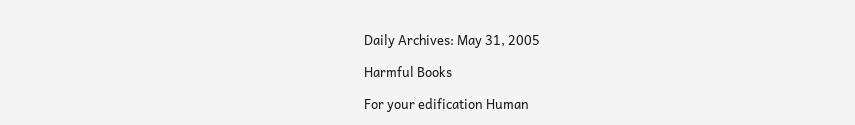Daily Archives: May 31, 2005

Harmful Books

For your edification Human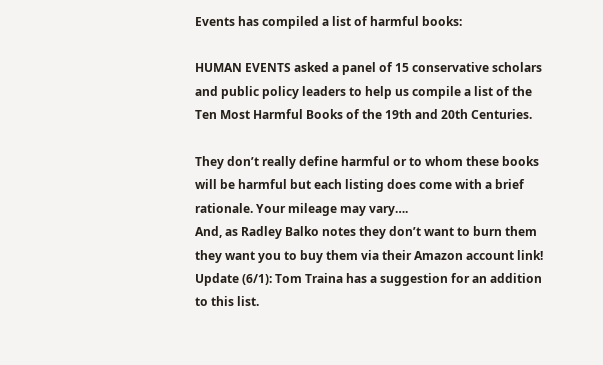Events has compiled a list of harmful books:

HUMAN EVENTS asked a panel of 15 conservative scholars and public policy leaders to help us compile a list of the Ten Most Harmful Books of the 19th and 20th Centuries.

They don’t really define harmful or to whom these books will be harmful but each listing does come with a brief rationale. Your mileage may vary….
And, as Radley Balko notes they don’t want to burn them they want you to buy them via their Amazon account link!
Update (6/1): Tom Traina has a suggestion for an addition to this list.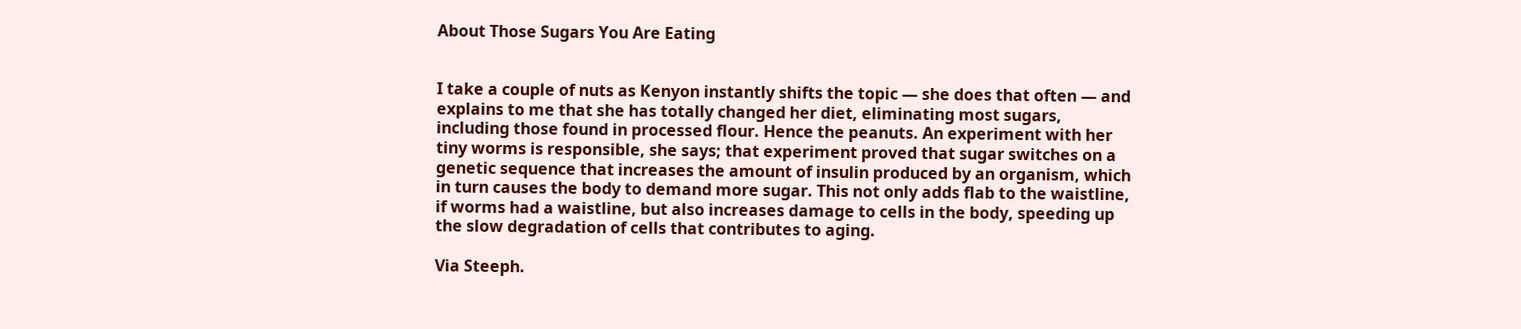About Those Sugars You Are Eating


I take a couple of nuts as Kenyon instantly shifts the topic — she does that often — and explains to me that she has totally changed her diet, eliminating most sugars, including those found in processed flour. Hence the peanuts. An experiment with her tiny worms is responsible, she says; that experiment proved that sugar switches on a genetic sequence that increases the amount of insulin produced by an organism, which in turn causes the body to demand more sugar. This not only adds flab to the waistline, if worms had a waistline, but also increases damage to cells in the body, speeding up the slow degradation of cells that contributes to aging.

Via Steeph.